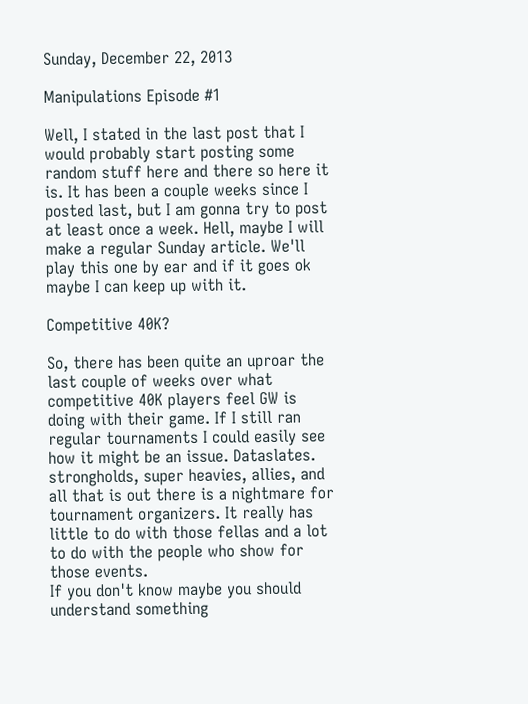Sunday, December 22, 2013

Manipulations Episode #1

Well, I stated in the last post that I would probably start posting some random stuff here and there so here it is. It has been a couple weeks since I posted last, but I am gonna try to post at least once a week. Hell, maybe I will make a regular Sunday article. We'll play this one by ear and if it goes ok maybe I can keep up with it.

Competitive 40K?

So, there has been quite an uproar the last couple of weeks over what competitive 40K players feel GW is doing with their game. If I still ran regular tournaments I could easily see how it might be an issue. Dataslates. strongholds, super heavies, allies, and all that is out there is a nightmare for tournament organizers. It really has little to do with those fellas and a lot to do with the people who show for those events.
If you don't know maybe you should understand something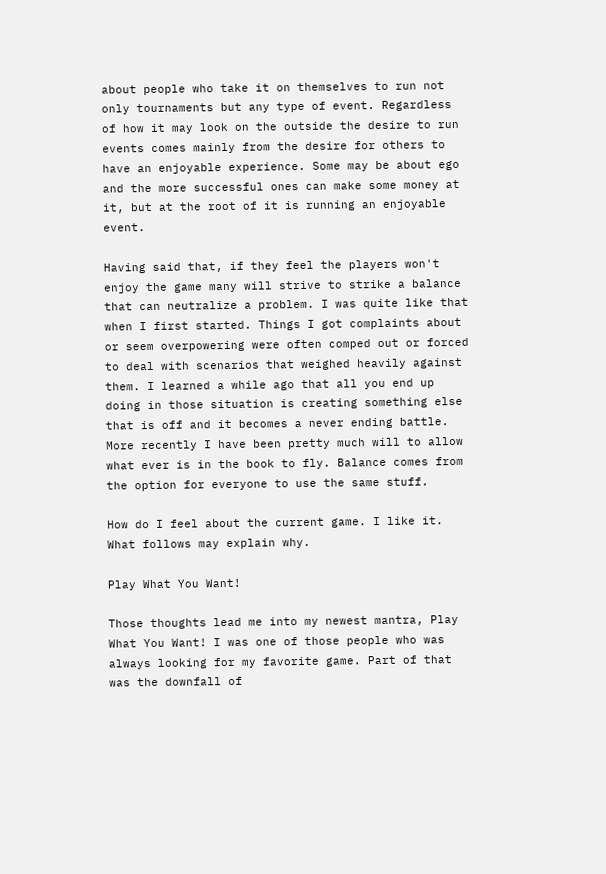about people who take it on themselves to run not only tournaments but any type of event. Regardless of how it may look on the outside the desire to run events comes mainly from the desire for others to have an enjoyable experience. Some may be about ego and the more successful ones can make some money at it, but at the root of it is running an enjoyable event.

Having said that, if they feel the players won't enjoy the game many will strive to strike a balance that can neutralize a problem. I was quite like that when I first started. Things I got complaints about or seem overpowering were often comped out or forced to deal with scenarios that weighed heavily against them. I learned a while ago that all you end up doing in those situation is creating something else that is off and it becomes a never ending battle. More recently I have been pretty much will to allow what ever is in the book to fly. Balance comes from the option for everyone to use the same stuff.

How do I feel about the current game. I like it. What follows may explain why.

Play What You Want!

Those thoughts lead me into my newest mantra, Play What You Want! I was one of those people who was always looking for my favorite game. Part of that was the downfall of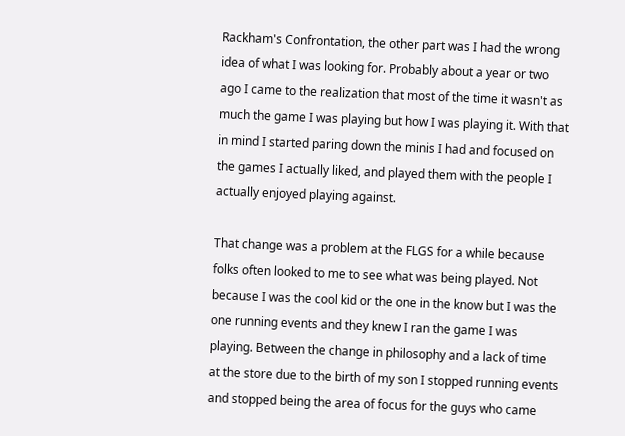Rackham's Confrontation, the other part was I had the wrong idea of what I was looking for. Probably about a year or two ago I came to the realization that most of the time it wasn't as much the game I was playing but how I was playing it. With that in mind I started paring down the minis I had and focused on the games I actually liked, and played them with the people I actually enjoyed playing against.

That change was a problem at the FLGS for a while because folks often looked to me to see what was being played. Not because I was the cool kid or the one in the know but I was the one running events and they knew I ran the game I was playing. Between the change in philosophy and a lack of time at the store due to the birth of my son I stopped running events and stopped being the area of focus for the guys who came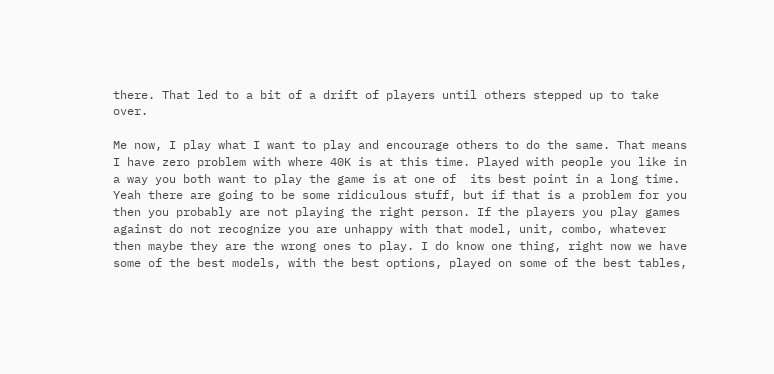there. That led to a bit of a drift of players until others stepped up to take over.

Me now, I play what I want to play and encourage others to do the same. That means I have zero problem with where 40K is at this time. Played with people you like in a way you both want to play the game is at one of  its best point in a long time. Yeah there are going to be some ridiculous stuff, but if that is a problem for you then you probably are not playing the right person. If the players you play games against do not recognize you are unhappy with that model, unit, combo, whatever then maybe they are the wrong ones to play. I do know one thing, right now we have some of the best models, with the best options, played on some of the best tables,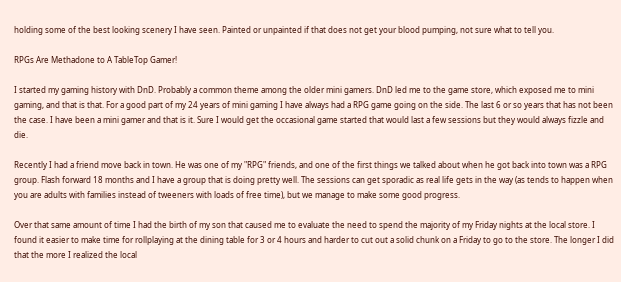holding some of the best looking scenery I have seen. Painted or unpainted if that does not get your blood pumping, not sure what to tell you.

RPGs Are Methadone to A TableTop Gamer!

I started my gaming history with DnD. Probably a common theme among the older mini gamers. DnD led me to the game store, which exposed me to mini gaming, and that is that. For a good part of my 24 years of mini gaming I have always had a RPG game going on the side. The last 6 or so years that has not been the case. I have been a mini gamer and that is it. Sure I would get the occasional game started that would last a few sessions but they would always fizzle and die.

Recently I had a friend move back in town. He was one of my "RPG" friends, and one of the first things we talked about when he got back into town was a RPG group. Flash forward 18 months and I have a group that is doing pretty well. The sessions can get sporadic as real life gets in the way (as tends to happen when you are adults with families instead of tweeners with loads of free time), but we manage to make some good progress.

Over that same amount of time I had the birth of my son that caused me to evaluate the need to spend the majority of my Friday nights at the local store. I found it easier to make time for rollplaying at the dining table for 3 or 4 hours and harder to cut out a solid chunk on a Friday to go to the store. The longer I did that the more I realized the local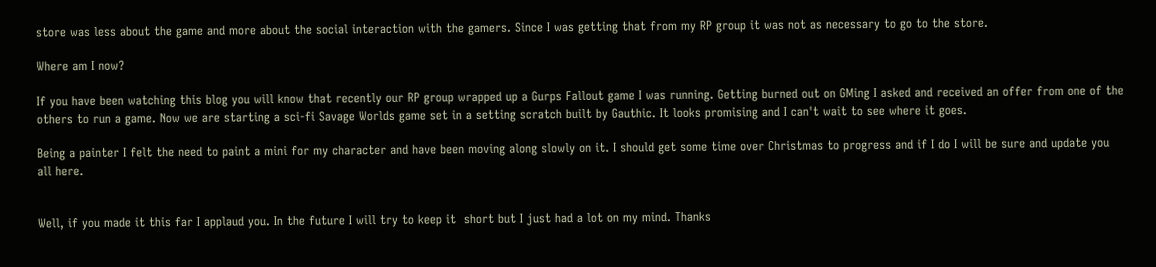store was less about the game and more about the social interaction with the gamers. Since I was getting that from my RP group it was not as necessary to go to the store.

Where am I now?

If you have been watching this blog you will know that recently our RP group wrapped up a Gurps Fallout game I was running. Getting burned out on GMing I asked and received an offer from one of the others to run a game. Now we are starting a sci-fi Savage Worlds game set in a setting scratch built by Gauthic. It looks promising and I can't wait to see where it goes.

Being a painter I felt the need to paint a mini for my character and have been moving along slowly on it. I should get some time over Christmas to progress and if I do I will be sure and update you all here.


Well, if you made it this far I applaud you. In the future I will try to keep it  short but I just had a lot on my mind. Thanks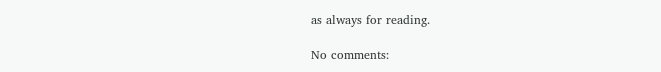as always for reading.

No comments: